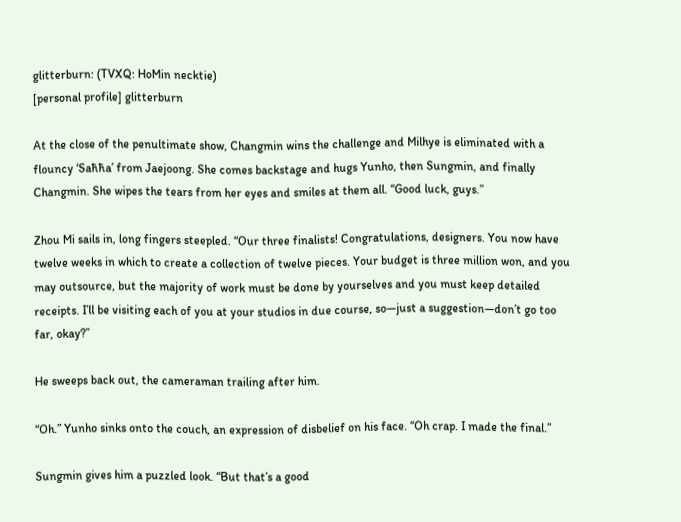glitterburn: (TVXQ: HoMin necktie)
[personal profile] glitterburn

At the close of the penultimate show, Changmin wins the challenge and Milhye is eliminated with a flouncy ‘Saħħa’ from Jaejoong. She comes backstage and hugs Yunho, then Sungmin, and finally Changmin. She wipes the tears from her eyes and smiles at them all. “Good luck, guys.”

Zhou Mi sails in, long fingers steepled. “Our three finalists! Congratulations, designers. You now have twelve weeks in which to create a collection of twelve pieces. Your budget is three million won, and you may outsource, but the majority of work must be done by yourselves and you must keep detailed receipts. I’ll be visiting each of you at your studios in due course, so—just a suggestion—don’t go too far, okay?”

He sweeps back out, the cameraman trailing after him.

“Oh.” Yunho sinks onto the couch, an expression of disbelief on his face. “Oh crap. I made the final.”

Sungmin gives him a puzzled look. “But that’s a good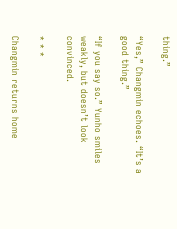thing.”

“Yes,” Changmin echoes. “It’s a good thing.”

“If you say so.” Yunho smiles weakly, but doesn’t look convinced.

* * *

Changmin returns home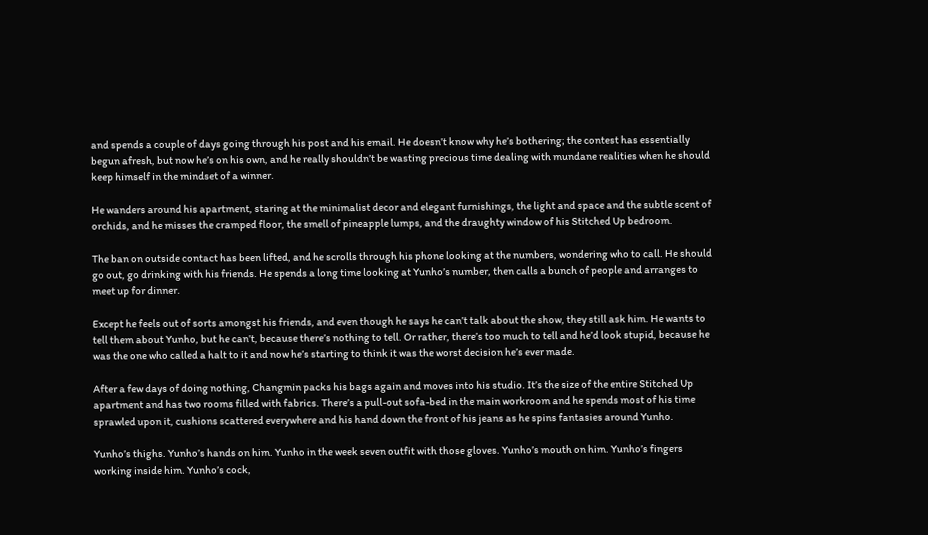and spends a couple of days going through his post and his email. He doesn’t know why he’s bothering; the contest has essentially begun afresh, but now he’s on his own, and he really shouldn’t be wasting precious time dealing with mundane realities when he should keep himself in the mindset of a winner.

He wanders around his apartment, staring at the minimalist decor and elegant furnishings, the light and space and the subtle scent of orchids, and he misses the cramped floor, the smell of pineapple lumps, and the draughty window of his Stitched Up bedroom.

The ban on outside contact has been lifted, and he scrolls through his phone looking at the numbers, wondering who to call. He should go out, go drinking with his friends. He spends a long time looking at Yunho’s number, then calls a bunch of people and arranges to meet up for dinner.

Except he feels out of sorts amongst his friends, and even though he says he can’t talk about the show, they still ask him. He wants to tell them about Yunho, but he can’t, because there’s nothing to tell. Or rather, there’s too much to tell and he’d look stupid, because he was the one who called a halt to it and now he’s starting to think it was the worst decision he’s ever made.

After a few days of doing nothing, Changmin packs his bags again and moves into his studio. It’s the size of the entire Stitched Up apartment and has two rooms filled with fabrics. There’s a pull-out sofa-bed in the main workroom and he spends most of his time sprawled upon it, cushions scattered everywhere and his hand down the front of his jeans as he spins fantasies around Yunho.

Yunho’s thighs. Yunho’s hands on him. Yunho in the week seven outfit with those gloves. Yunho’s mouth on him. Yunho’s fingers working inside him. Yunho’s cock,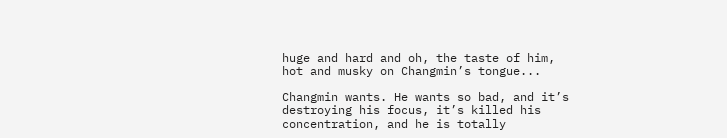huge and hard and oh, the taste of him, hot and musky on Changmin’s tongue...

Changmin wants. He wants so bad, and it’s destroying his focus, it’s killed his concentration, and he is totally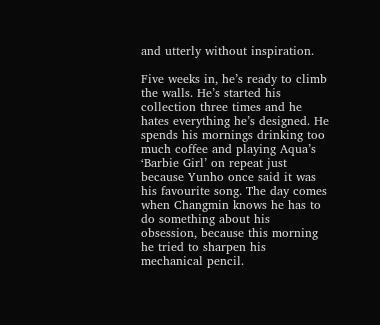and utterly without inspiration.

Five weeks in, he’s ready to climb the walls. He’s started his collection three times and he hates everything he’s designed. He spends his mornings drinking too much coffee and playing Aqua’s ‘Barbie Girl’ on repeat just because Yunho once said it was his favourite song. The day comes when Changmin knows he has to do something about his obsession, because this morning he tried to sharpen his mechanical pencil.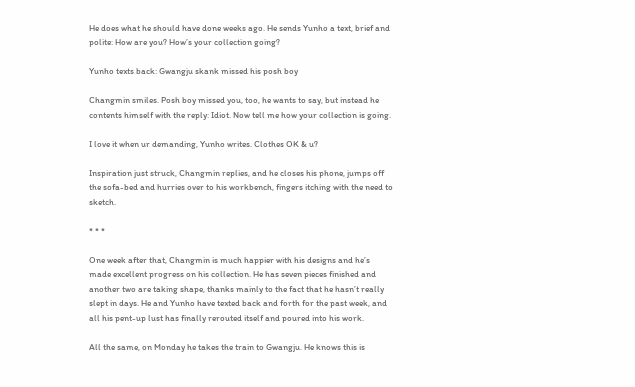He does what he should have done weeks ago. He sends Yunho a text, brief and polite: How are you? How’s your collection going?

Yunho texts back: Gwangju skank missed his posh boy

Changmin smiles. Posh boy missed you, too, he wants to say, but instead he contents himself with the reply: Idiot. Now tell me how your collection is going.

I love it when ur demanding, Yunho writes. Clothes OK & u?

Inspiration just struck, Changmin replies, and he closes his phone, jumps off the sofa-bed and hurries over to his workbench, fingers itching with the need to sketch.

* * *

One week after that, Changmin is much happier with his designs and he’s made excellent progress on his collection. He has seven pieces finished and another two are taking shape, thanks mainly to the fact that he hasn’t really slept in days. He and Yunho have texted back and forth for the past week, and all his pent-up lust has finally rerouted itself and poured into his work.

All the same, on Monday he takes the train to Gwangju. He knows this is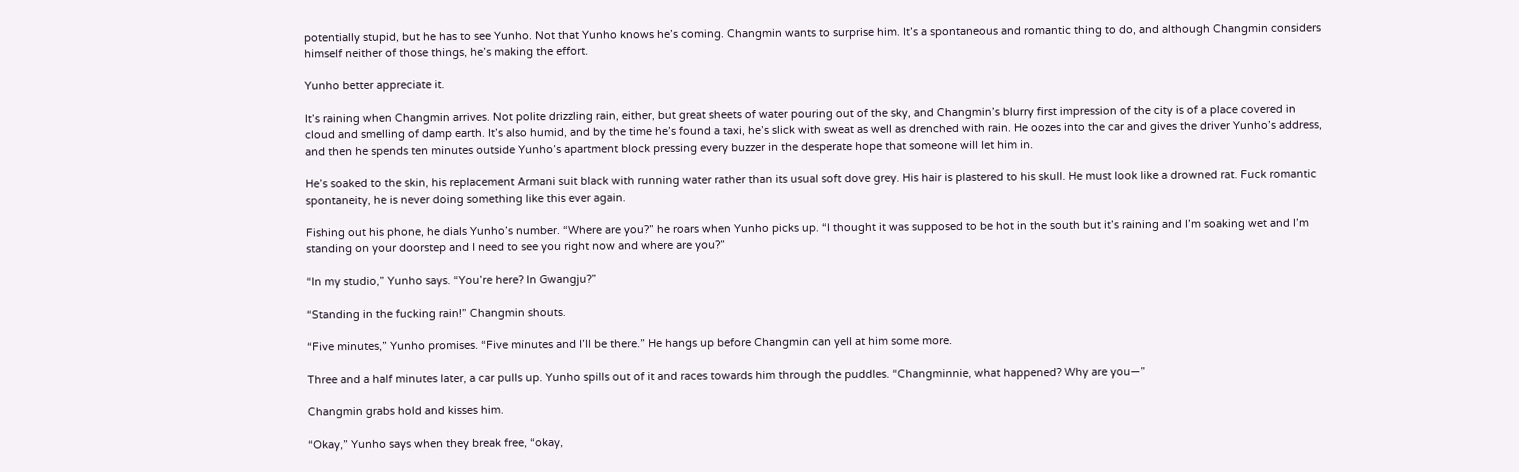potentially stupid, but he has to see Yunho. Not that Yunho knows he’s coming. Changmin wants to surprise him. It’s a spontaneous and romantic thing to do, and although Changmin considers himself neither of those things, he’s making the effort.

Yunho better appreciate it.

It’s raining when Changmin arrives. Not polite drizzling rain, either, but great sheets of water pouring out of the sky, and Changmin’s blurry first impression of the city is of a place covered in cloud and smelling of damp earth. It’s also humid, and by the time he’s found a taxi, he’s slick with sweat as well as drenched with rain. He oozes into the car and gives the driver Yunho’s address, and then he spends ten minutes outside Yunho’s apartment block pressing every buzzer in the desperate hope that someone will let him in.

He’s soaked to the skin, his replacement Armani suit black with running water rather than its usual soft dove grey. His hair is plastered to his skull. He must look like a drowned rat. Fuck romantic spontaneity, he is never doing something like this ever again.

Fishing out his phone, he dials Yunho’s number. “Where are you?” he roars when Yunho picks up. “I thought it was supposed to be hot in the south but it’s raining and I’m soaking wet and I’m standing on your doorstep and I need to see you right now and where are you?”

“In my studio,” Yunho says. “You’re here? In Gwangju?”

“Standing in the fucking rain!” Changmin shouts.

“Five minutes,” Yunho promises. “Five minutes and I’ll be there.” He hangs up before Changmin can yell at him some more.

Three and a half minutes later, a car pulls up. Yunho spills out of it and races towards him through the puddles. “Changminnie, what happened? Why are you—”

Changmin grabs hold and kisses him.

“Okay,” Yunho says when they break free, “okay,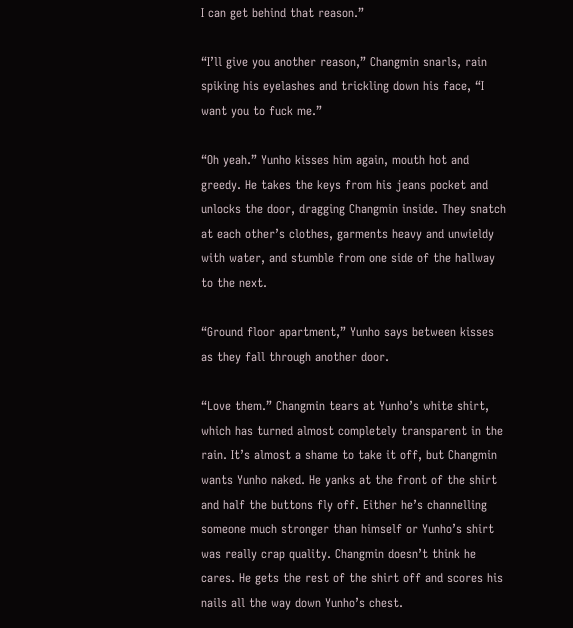I can get behind that reason.”

“I’ll give you another reason,” Changmin snarls, rain spiking his eyelashes and trickling down his face, “I want you to fuck me.”

“Oh yeah.” Yunho kisses him again, mouth hot and greedy. He takes the keys from his jeans pocket and unlocks the door, dragging Changmin inside. They snatch at each other’s clothes, garments heavy and unwieldy with water, and stumble from one side of the hallway to the next.

“Ground floor apartment,” Yunho says between kisses as they fall through another door.

“Love them.” Changmin tears at Yunho’s white shirt, which has turned almost completely transparent in the rain. It’s almost a shame to take it off, but Changmin wants Yunho naked. He yanks at the front of the shirt and half the buttons fly off. Either he’s channelling someone much stronger than himself or Yunho’s shirt was really crap quality. Changmin doesn’t think he cares. He gets the rest of the shirt off and scores his nails all the way down Yunho’s chest.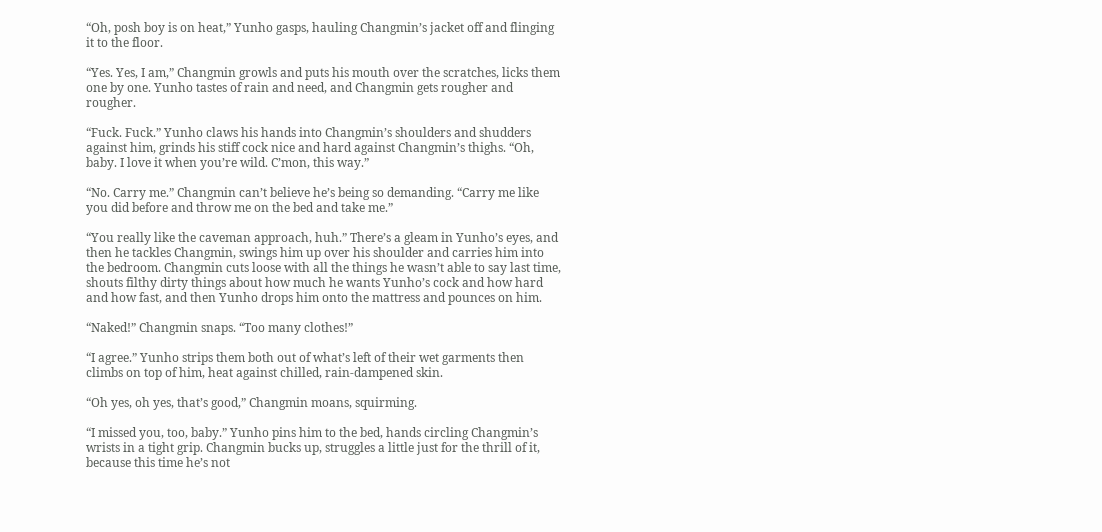“Oh, posh boy is on heat,” Yunho gasps, hauling Changmin’s jacket off and flinging it to the floor.

“Yes. Yes, I am,” Changmin growls and puts his mouth over the scratches, licks them one by one. Yunho tastes of rain and need, and Changmin gets rougher and rougher.

“Fuck. Fuck.” Yunho claws his hands into Changmin’s shoulders and shudders against him, grinds his stiff cock nice and hard against Changmin’s thighs. “Oh, baby. I love it when you’re wild. C’mon, this way.”

“No. Carry me.” Changmin can’t believe he’s being so demanding. “Carry me like you did before and throw me on the bed and take me.”

“You really like the caveman approach, huh.” There’s a gleam in Yunho’s eyes, and then he tackles Changmin, swings him up over his shoulder and carries him into the bedroom. Changmin cuts loose with all the things he wasn’t able to say last time, shouts filthy dirty things about how much he wants Yunho’s cock and how hard and how fast, and then Yunho drops him onto the mattress and pounces on him.

“Naked!” Changmin snaps. “Too many clothes!”

“I agree.” Yunho strips them both out of what’s left of their wet garments then climbs on top of him, heat against chilled, rain-dampened skin.

“Oh yes, oh yes, that’s good,” Changmin moans, squirming.

“I missed you, too, baby.” Yunho pins him to the bed, hands circling Changmin’s wrists in a tight grip. Changmin bucks up, struggles a little just for the thrill of it, because this time he’s not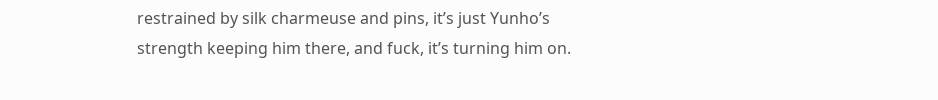restrained by silk charmeuse and pins, it’s just Yunho’s strength keeping him there, and fuck, it’s turning him on.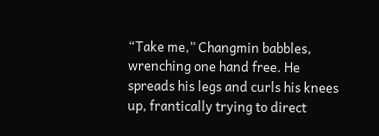“Take me,” Changmin babbles, wrenching one hand free. He spreads his legs and curls his knees up, frantically trying to direct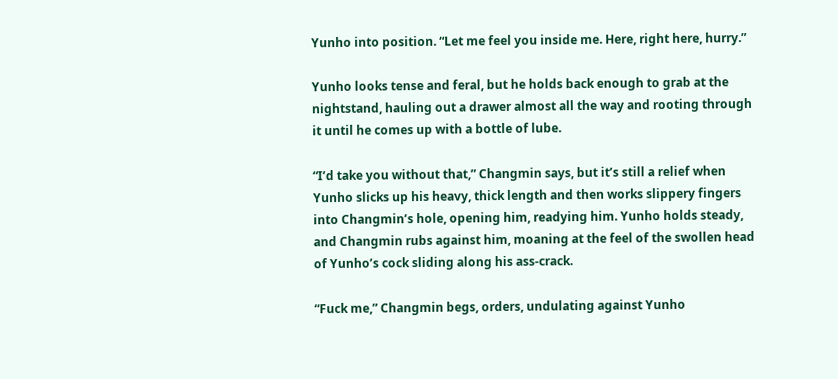Yunho into position. “Let me feel you inside me. Here, right here, hurry.”

Yunho looks tense and feral, but he holds back enough to grab at the nightstand, hauling out a drawer almost all the way and rooting through it until he comes up with a bottle of lube.

“I’d take you without that,” Changmin says, but it’s still a relief when Yunho slicks up his heavy, thick length and then works slippery fingers into Changmin’s hole, opening him, readying him. Yunho holds steady, and Changmin rubs against him, moaning at the feel of the swollen head of Yunho’s cock sliding along his ass-crack.

“Fuck me,” Changmin begs, orders, undulating against Yunho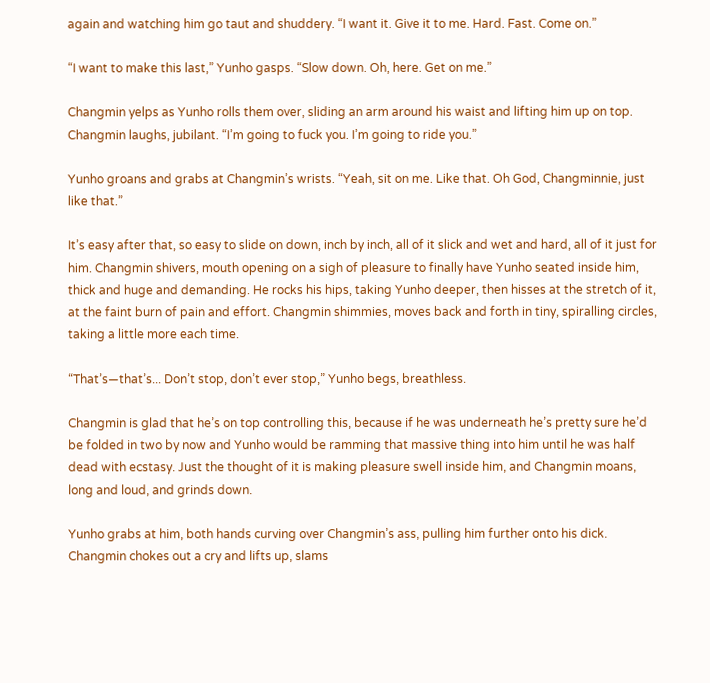again and watching him go taut and shuddery. “I want it. Give it to me. Hard. Fast. Come on.”

“I want to make this last,” Yunho gasps. “Slow down. Oh, here. Get on me.”

Changmin yelps as Yunho rolls them over, sliding an arm around his waist and lifting him up on top. Changmin laughs, jubilant. “I’m going to fuck you. I’m going to ride you.”

Yunho groans and grabs at Changmin’s wrists. “Yeah, sit on me. Like that. Oh God, Changminnie, just like that.”

It’s easy after that, so easy to slide on down, inch by inch, all of it slick and wet and hard, all of it just for him. Changmin shivers, mouth opening on a sigh of pleasure to finally have Yunho seated inside him, thick and huge and demanding. He rocks his hips, taking Yunho deeper, then hisses at the stretch of it, at the faint burn of pain and effort. Changmin shimmies, moves back and forth in tiny, spiralling circles, taking a little more each time.

“That’s—that’s... Don’t stop, don’t ever stop,” Yunho begs, breathless.

Changmin is glad that he’s on top controlling this, because if he was underneath he’s pretty sure he’d be folded in two by now and Yunho would be ramming that massive thing into him until he was half dead with ecstasy. Just the thought of it is making pleasure swell inside him, and Changmin moans, long and loud, and grinds down.

Yunho grabs at him, both hands curving over Changmin’s ass, pulling him further onto his dick. Changmin chokes out a cry and lifts up, slams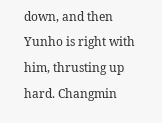down, and then Yunho is right with him, thrusting up hard. Changmin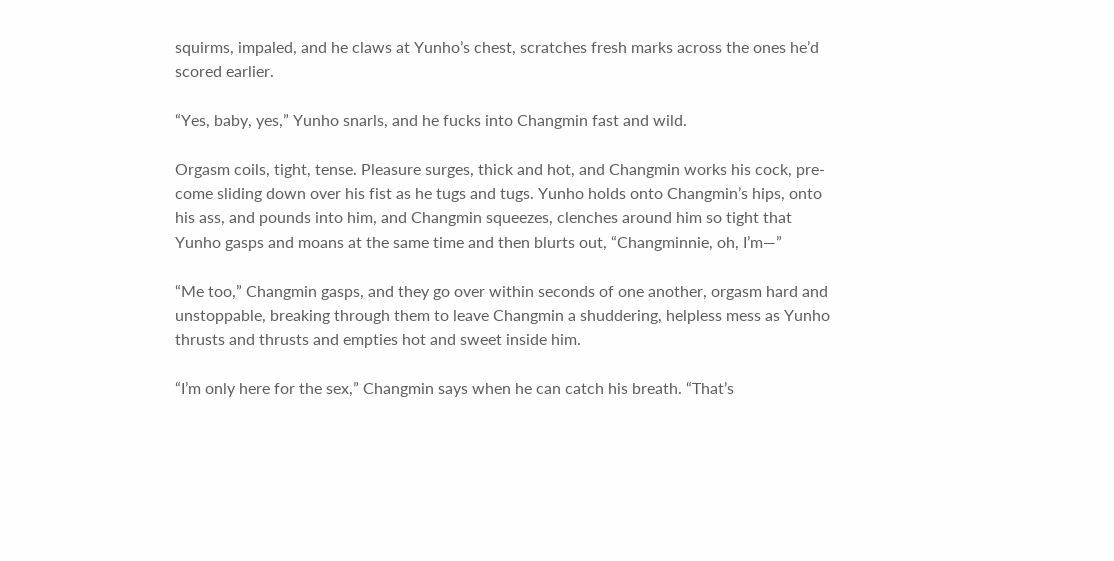squirms, impaled, and he claws at Yunho’s chest, scratches fresh marks across the ones he’d scored earlier.

“Yes, baby, yes,” Yunho snarls, and he fucks into Changmin fast and wild.

Orgasm coils, tight, tense. Pleasure surges, thick and hot, and Changmin works his cock, pre-come sliding down over his fist as he tugs and tugs. Yunho holds onto Changmin’s hips, onto his ass, and pounds into him, and Changmin squeezes, clenches around him so tight that Yunho gasps and moans at the same time and then blurts out, “Changminnie, oh, I’m—”

“Me too,” Changmin gasps, and they go over within seconds of one another, orgasm hard and unstoppable, breaking through them to leave Changmin a shuddering, helpless mess as Yunho thrusts and thrusts and empties hot and sweet inside him.

“I’m only here for the sex,” Changmin says when he can catch his breath. “That’s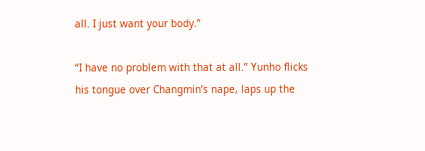all. I just want your body.”

“I have no problem with that at all.” Yunho flicks his tongue over Changmin’s nape, laps up the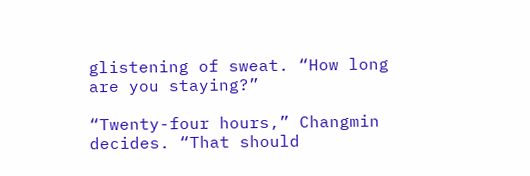glistening of sweat. “How long are you staying?”

“Twenty-four hours,” Changmin decides. “That should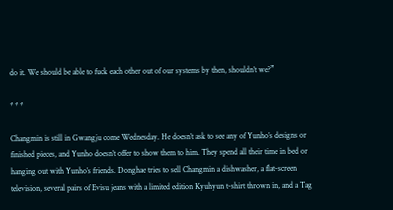do it. We should be able to fuck each other out of our systems by then, shouldn’t we?”

* * *

Changmin is still in Gwangju come Wednesday. He doesn’t ask to see any of Yunho’s designs or finished pieces, and Yunho doesn’t offer to show them to him. They spend all their time in bed or hanging out with Yunho’s friends. Donghae tries to sell Changmin a dishwasher, a flat-screen television, several pairs of Evisu jeans with a limited edition Kyuhyun t-shirt thrown in, and a Tag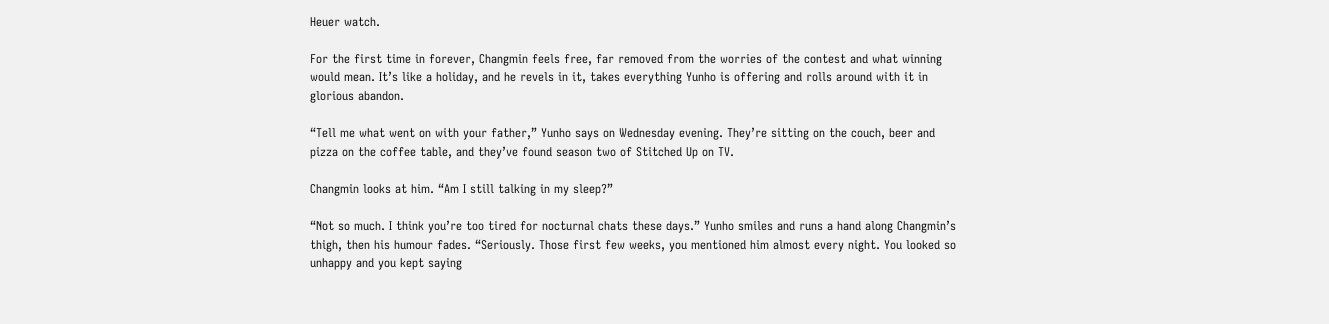Heuer watch.

For the first time in forever, Changmin feels free, far removed from the worries of the contest and what winning would mean. It’s like a holiday, and he revels in it, takes everything Yunho is offering and rolls around with it in glorious abandon.

“Tell me what went on with your father,” Yunho says on Wednesday evening. They’re sitting on the couch, beer and pizza on the coffee table, and they’ve found season two of Stitched Up on TV.

Changmin looks at him. “Am I still talking in my sleep?”

“Not so much. I think you’re too tired for nocturnal chats these days.” Yunho smiles and runs a hand along Changmin’s thigh, then his humour fades. “Seriously. Those first few weeks, you mentioned him almost every night. You looked so unhappy and you kept saying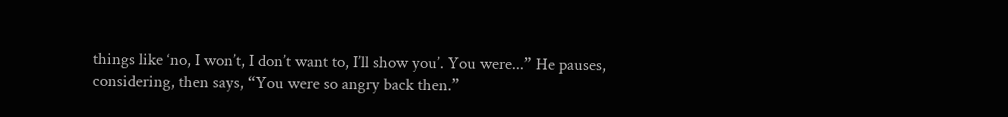things like ‘no, I won’t, I don’t want to, I’ll show you’. You were...” He pauses, considering, then says, “You were so angry back then.”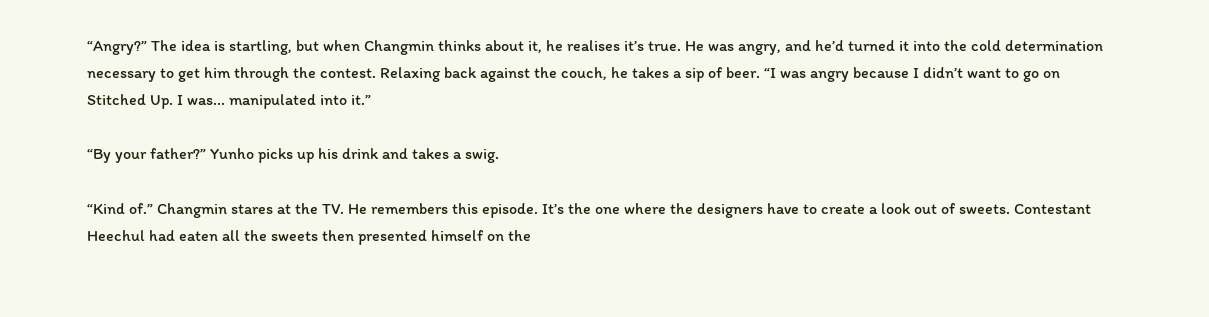“Angry?” The idea is startling, but when Changmin thinks about it, he realises it’s true. He was angry, and he’d turned it into the cold determination necessary to get him through the contest. Relaxing back against the couch, he takes a sip of beer. “I was angry because I didn’t want to go on Stitched Up. I was... manipulated into it.”

“By your father?” Yunho picks up his drink and takes a swig.

“Kind of.” Changmin stares at the TV. He remembers this episode. It’s the one where the designers have to create a look out of sweets. Contestant Heechul had eaten all the sweets then presented himself on the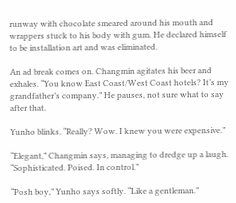runway with chocolate smeared around his mouth and wrappers stuck to his body with gum. He declared himself to be installation art and was eliminated.

An ad break comes on. Changmin agitates his beer and exhales. “You know East Coast/West Coast hotels? It’s my grandfather’s company.” He pauses, not sure what to say after that.

Yunho blinks. “Really? Wow. I knew you were expensive.”

“Elegant,” Changmin says, managing to dredge up a laugh. “Sophisticated. Poised. In control.”

“Posh boy,” Yunho says softly. “Like a gentleman.”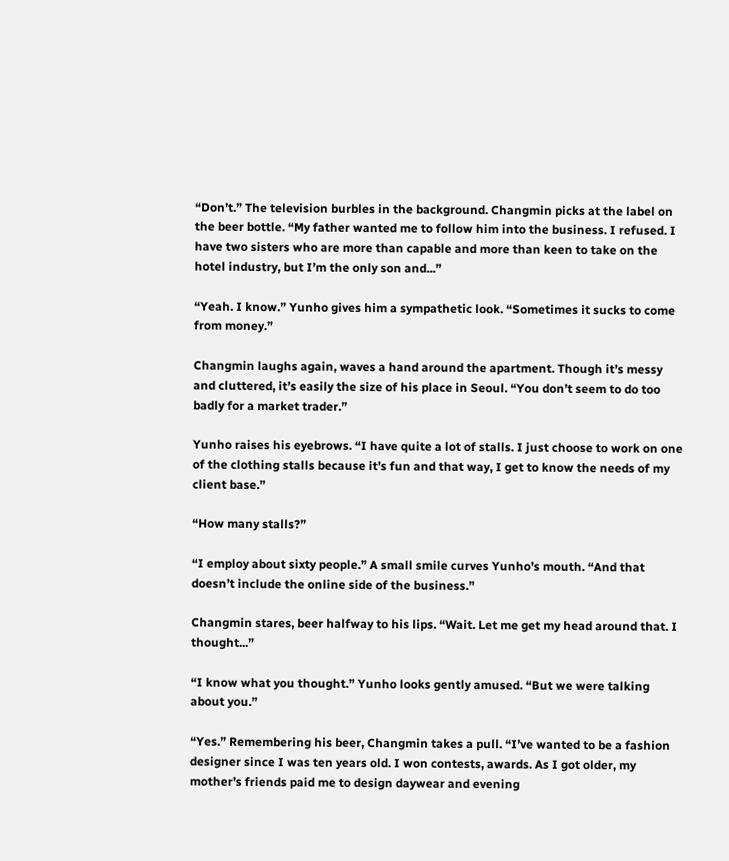“Don’t.” The television burbles in the background. Changmin picks at the label on the beer bottle. “My father wanted me to follow him into the business. I refused. I have two sisters who are more than capable and more than keen to take on the hotel industry, but I’m the only son and...”

“Yeah. I know.” Yunho gives him a sympathetic look. “Sometimes it sucks to come from money.”

Changmin laughs again, waves a hand around the apartment. Though it’s messy and cluttered, it’s easily the size of his place in Seoul. “You don’t seem to do too badly for a market trader.”

Yunho raises his eyebrows. “I have quite a lot of stalls. I just choose to work on one of the clothing stalls because it’s fun and that way, I get to know the needs of my client base.”

“How many stalls?”

“I employ about sixty people.” A small smile curves Yunho’s mouth. “And that doesn’t include the online side of the business.”

Changmin stares, beer halfway to his lips. “Wait. Let me get my head around that. I thought...”

“I know what you thought.” Yunho looks gently amused. “But we were talking about you.”

“Yes.” Remembering his beer, Changmin takes a pull. “I’ve wanted to be a fashion designer since I was ten years old. I won contests, awards. As I got older, my mother’s friends paid me to design daywear and evening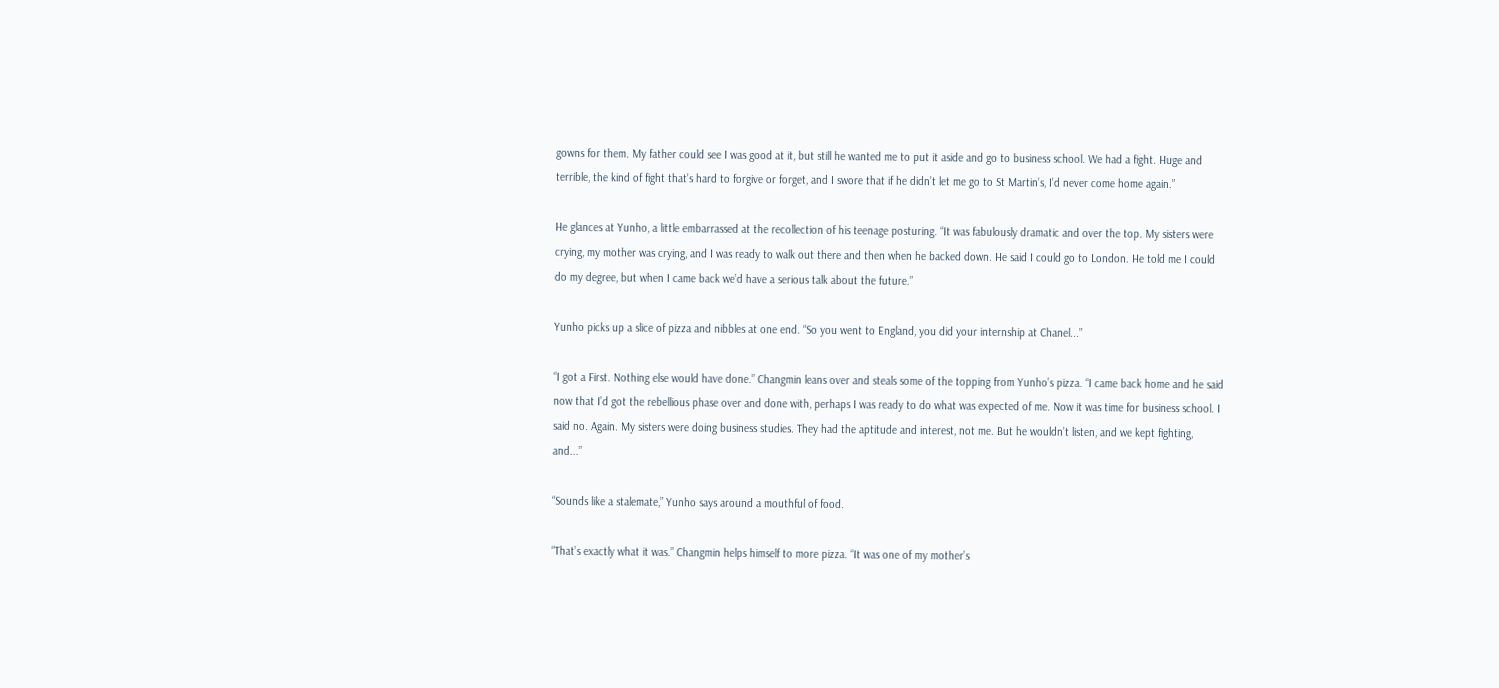gowns for them. My father could see I was good at it, but still he wanted me to put it aside and go to business school. We had a fight. Huge and terrible, the kind of fight that’s hard to forgive or forget, and I swore that if he didn’t let me go to St Martin’s, I’d never come home again.”

He glances at Yunho, a little embarrassed at the recollection of his teenage posturing. “It was fabulously dramatic and over the top. My sisters were crying, my mother was crying, and I was ready to walk out there and then when he backed down. He said I could go to London. He told me I could do my degree, but when I came back we’d have a serious talk about the future.”

Yunho picks up a slice of pizza and nibbles at one end. “So you went to England, you did your internship at Chanel...”

“I got a First. Nothing else would have done.” Changmin leans over and steals some of the topping from Yunho’s pizza. “I came back home and he said now that I’d got the rebellious phase over and done with, perhaps I was ready to do what was expected of me. Now it was time for business school. I said no. Again. My sisters were doing business studies. They had the aptitude and interest, not me. But he wouldn’t listen, and we kept fighting, and...”

“Sounds like a stalemate,” Yunho says around a mouthful of food.

“That’s exactly what it was.” Changmin helps himself to more pizza. “It was one of my mother’s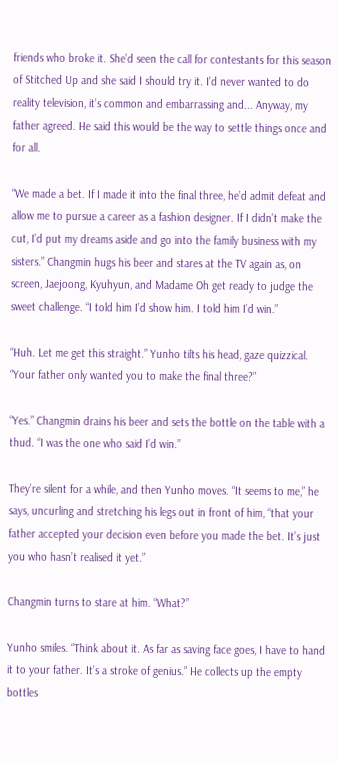friends who broke it. She’d seen the call for contestants for this season of Stitched Up and she said I should try it. I’d never wanted to do reality television, it’s common and embarrassing and... Anyway, my father agreed. He said this would be the way to settle things once and for all.

“We made a bet. If I made it into the final three, he’d admit defeat and allow me to pursue a career as a fashion designer. If I didn’t make the cut, I’d put my dreams aside and go into the family business with my sisters.” Changmin hugs his beer and stares at the TV again as, on screen, Jaejoong, Kyuhyun, and Madame Oh get ready to judge the sweet challenge. “I told him I’d show him. I told him I’d win.”

“Huh. Let me get this straight.” Yunho tilts his head, gaze quizzical. “Your father only wanted you to make the final three?”

“Yes.” Changmin drains his beer and sets the bottle on the table with a thud. “I was the one who said I’d win.”

They’re silent for a while, and then Yunho moves. “It seems to me,” he says, uncurling and stretching his legs out in front of him, “that your father accepted your decision even before you made the bet. It’s just you who hasn’t realised it yet.”

Changmin turns to stare at him. “What?”

Yunho smiles. “Think about it. As far as saving face goes, I have to hand it to your father. It’s a stroke of genius.” He collects up the empty bottles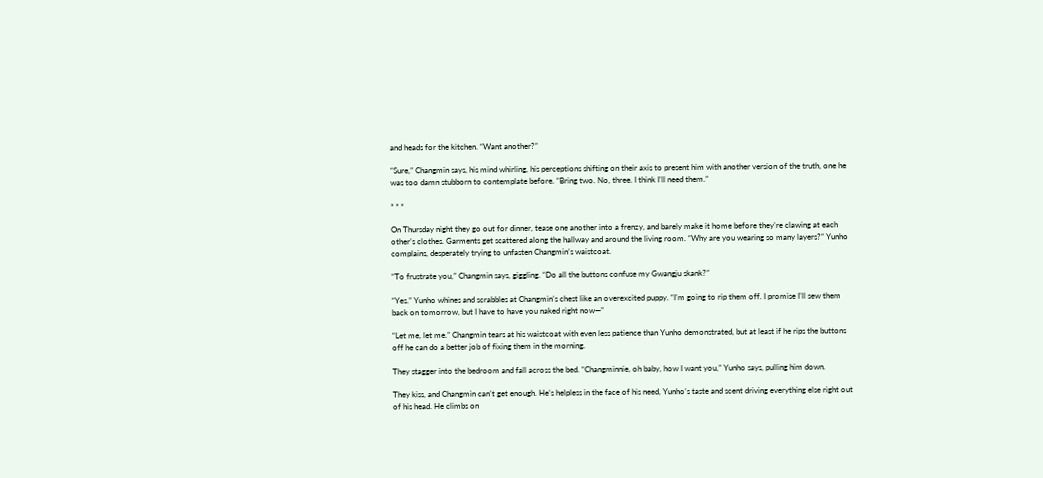and heads for the kitchen. “Want another?”

“Sure,” Changmin says, his mind whirling, his perceptions shifting on their axis to present him with another version of the truth, one he was too damn stubborn to contemplate before. “Bring two. No, three. I think I’ll need them.”

* * *

On Thursday night they go out for dinner, tease one another into a frenzy, and barely make it home before they’re clawing at each other’s clothes. Garments get scattered along the hallway and around the living room. “Why are you wearing so many layers?” Yunho complains, desperately trying to unfasten Changmin’s waistcoat.

“To frustrate you,” Changmin says, giggling. “Do all the buttons confuse my Gwangju skank?”

“Yes.” Yunho whines and scrabbles at Changmin’s chest like an overexcited puppy. “I’m going to rip them off. I promise I’ll sew them back on tomorrow, but I have to have you naked right now—”

“Let me, let me.” Changmin tears at his waistcoat with even less patience than Yunho demonstrated, but at least if he rips the buttons off he can do a better job of fixing them in the morning.

They stagger into the bedroom and fall across the bed. “Changminnie, oh baby, how I want you,” Yunho says, pulling him down.

They kiss, and Changmin can’t get enough. He’s helpless in the face of his need, Yunho’s taste and scent driving everything else right out of his head. He climbs on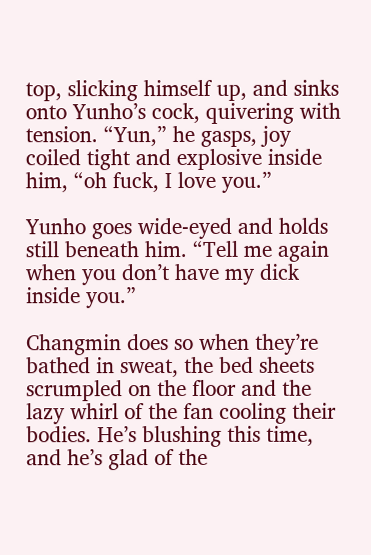top, slicking himself up, and sinks onto Yunho’s cock, quivering with tension. “Yun,” he gasps, joy coiled tight and explosive inside him, “oh fuck, I love you.”

Yunho goes wide-eyed and holds still beneath him. “Tell me again when you don’t have my dick inside you.”

Changmin does so when they’re bathed in sweat, the bed sheets scrumpled on the floor and the lazy whirl of the fan cooling their bodies. He’s blushing this time, and he’s glad of the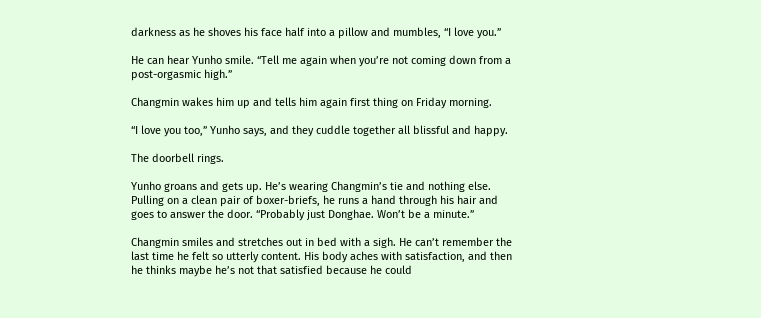darkness as he shoves his face half into a pillow and mumbles, “I love you.”

He can hear Yunho smile. “Tell me again when you’re not coming down from a post-orgasmic high.”

Changmin wakes him up and tells him again first thing on Friday morning.

“I love you too,” Yunho says, and they cuddle together all blissful and happy.

The doorbell rings.

Yunho groans and gets up. He’s wearing Changmin’s tie and nothing else. Pulling on a clean pair of boxer-briefs, he runs a hand through his hair and goes to answer the door. “Probably just Donghae. Won’t be a minute.”

Changmin smiles and stretches out in bed with a sigh. He can’t remember the last time he felt so utterly content. His body aches with satisfaction, and then he thinks maybe he’s not that satisfied because he could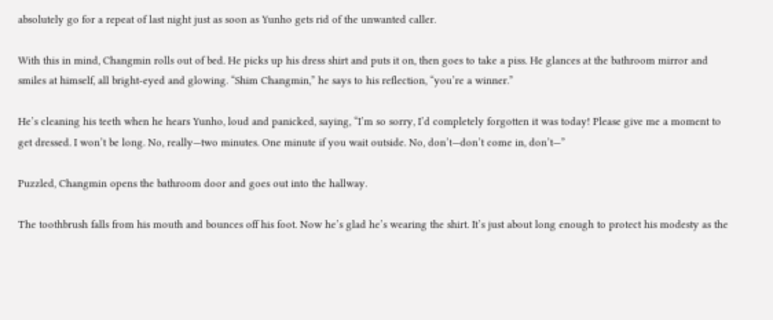absolutely go for a repeat of last night just as soon as Yunho gets rid of the unwanted caller.

With this in mind, Changmin rolls out of bed. He picks up his dress shirt and puts it on, then goes to take a piss. He glances at the bathroom mirror and smiles at himself, all bright-eyed and glowing. “Shim Changmin,” he says to his reflection, “you’re a winner.”

He’s cleaning his teeth when he hears Yunho, loud and panicked, saying, “I’m so sorry, I’d completely forgotten it was today! Please give me a moment to get dressed. I won’t be long. No, really—two minutes. One minute if you wait outside. No, don’t—don’t come in, don’t—”

Puzzled, Changmin opens the bathroom door and goes out into the hallway.

The toothbrush falls from his mouth and bounces off his foot. Now he’s glad he’s wearing the shirt. It’s just about long enough to protect his modesty as the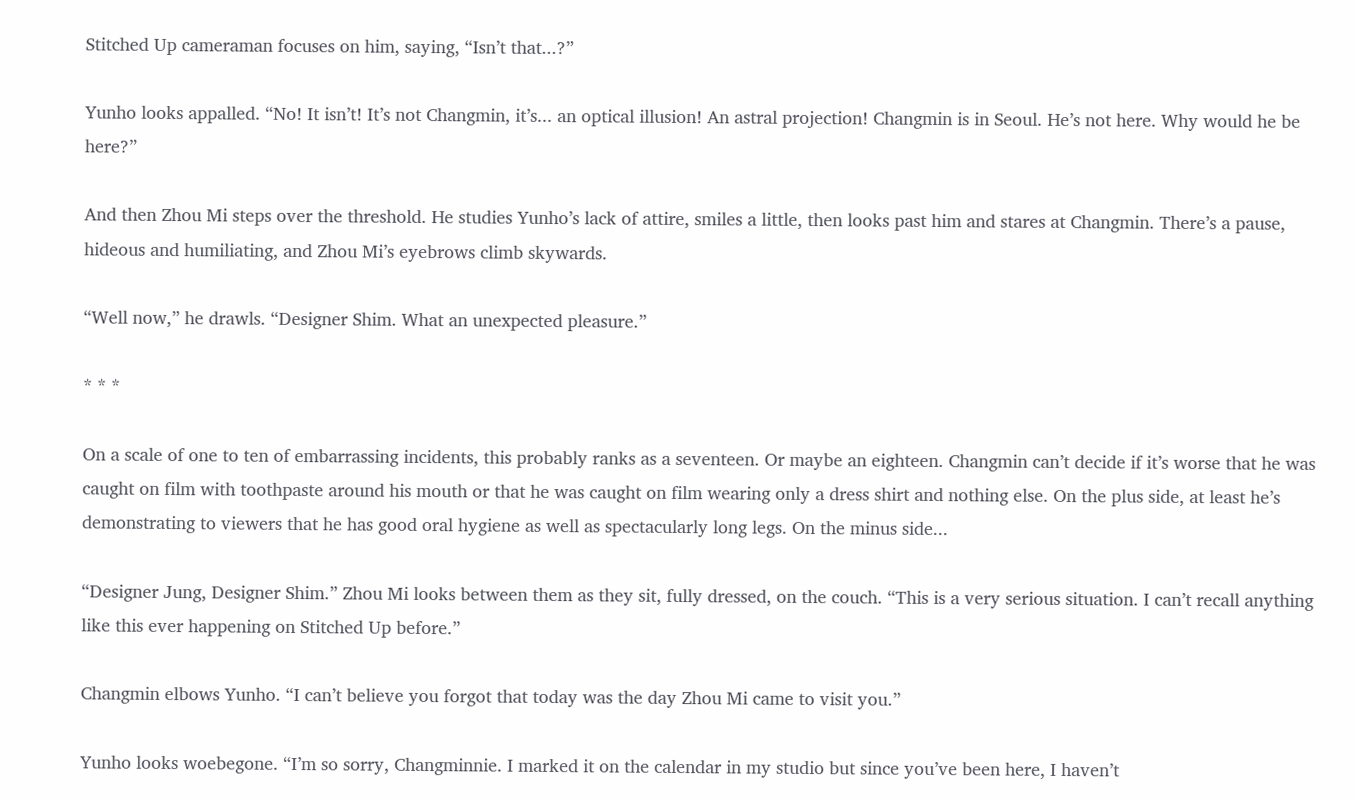Stitched Up cameraman focuses on him, saying, “Isn’t that...?”

Yunho looks appalled. “No! It isn’t! It’s not Changmin, it’s... an optical illusion! An astral projection! Changmin is in Seoul. He’s not here. Why would he be here?”

And then Zhou Mi steps over the threshold. He studies Yunho’s lack of attire, smiles a little, then looks past him and stares at Changmin. There’s a pause, hideous and humiliating, and Zhou Mi’s eyebrows climb skywards.

“Well now,” he drawls. “Designer Shim. What an unexpected pleasure.”

* * *

On a scale of one to ten of embarrassing incidents, this probably ranks as a seventeen. Or maybe an eighteen. Changmin can’t decide if it’s worse that he was caught on film with toothpaste around his mouth or that he was caught on film wearing only a dress shirt and nothing else. On the plus side, at least he’s demonstrating to viewers that he has good oral hygiene as well as spectacularly long legs. On the minus side...

“Designer Jung, Designer Shim.” Zhou Mi looks between them as they sit, fully dressed, on the couch. “This is a very serious situation. I can’t recall anything like this ever happening on Stitched Up before.”

Changmin elbows Yunho. “I can’t believe you forgot that today was the day Zhou Mi came to visit you.”

Yunho looks woebegone. “I’m so sorry, Changminnie. I marked it on the calendar in my studio but since you’ve been here, I haven’t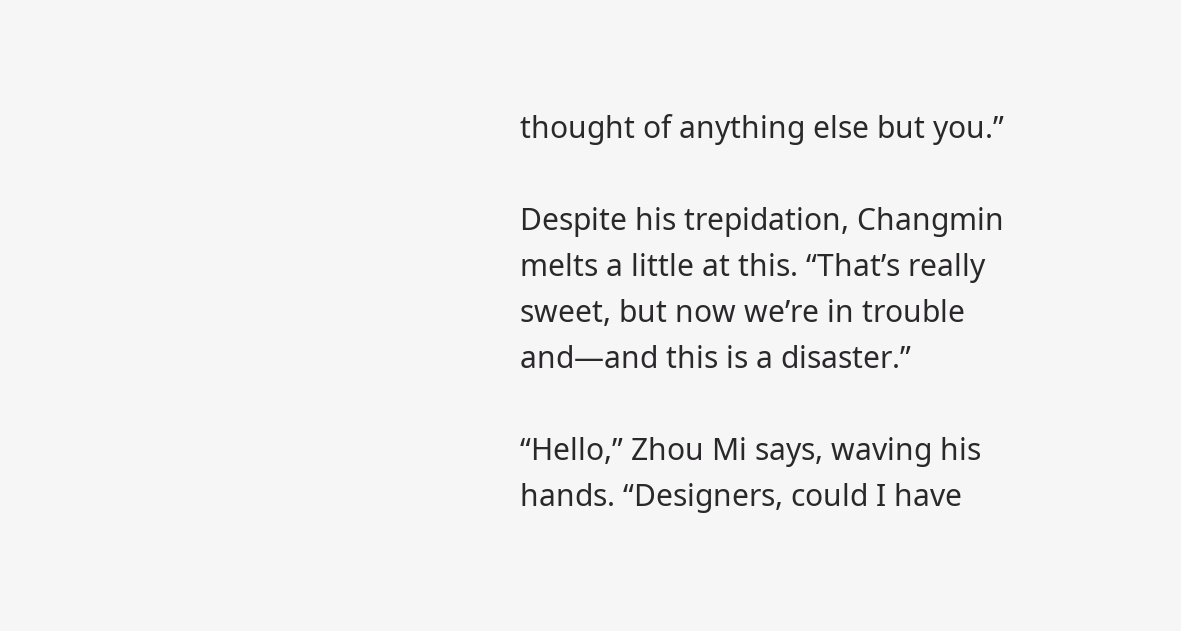thought of anything else but you.”

Despite his trepidation, Changmin melts a little at this. “That’s really sweet, but now we’re in trouble and—and this is a disaster.”

“Hello,” Zhou Mi says, waving his hands. “Designers, could I have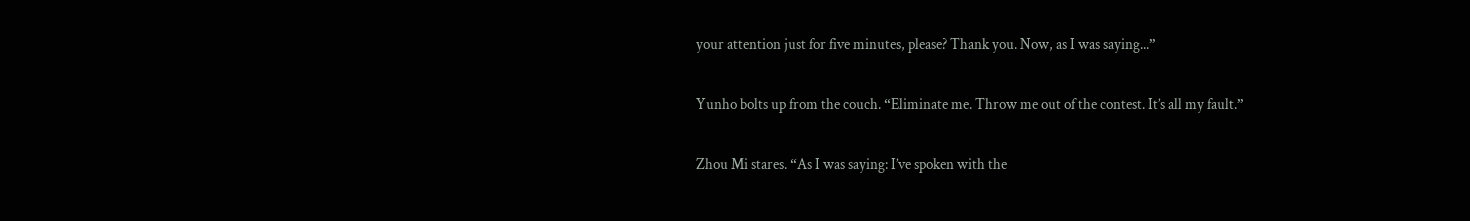your attention just for five minutes, please? Thank you. Now, as I was saying...”

Yunho bolts up from the couch. “Eliminate me. Throw me out of the contest. It’s all my fault.”

Zhou Mi stares. “As I was saying: I’ve spoken with the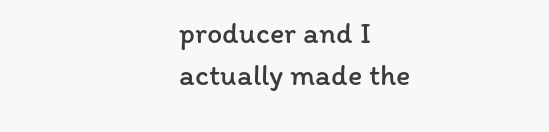producer and I actually made the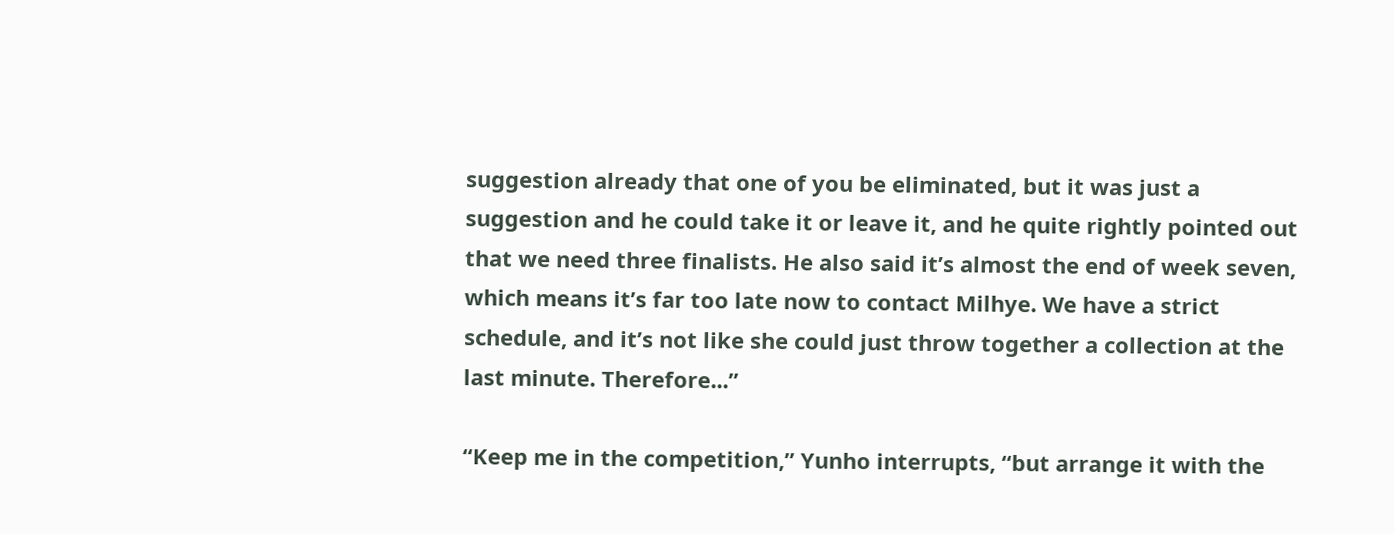suggestion already that one of you be eliminated, but it was just a suggestion and he could take it or leave it, and he quite rightly pointed out that we need three finalists. He also said it’s almost the end of week seven, which means it’s far too late now to contact Milhye. We have a strict schedule, and it’s not like she could just throw together a collection at the last minute. Therefore...”

“Keep me in the competition,” Yunho interrupts, “but arrange it with the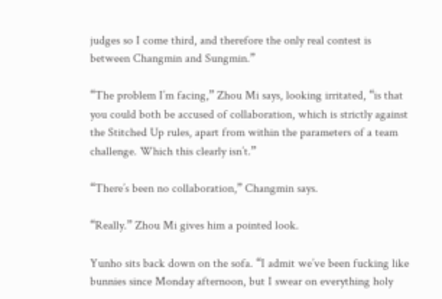judges so I come third, and therefore the only real contest is between Changmin and Sungmin.”

“The problem I’m facing,” Zhou Mi says, looking irritated, “is that you could both be accused of collaboration, which is strictly against the Stitched Up rules, apart from within the parameters of a team challenge. Which this clearly isn’t.”

“There’s been no collaboration,” Changmin says.

“Really.” Zhou Mi gives him a pointed look.

Yunho sits back down on the sofa. “I admit we’ve been fucking like bunnies since Monday afternoon, but I swear on everything holy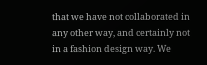that we have not collaborated in any other way, and certainly not in a fashion design way. We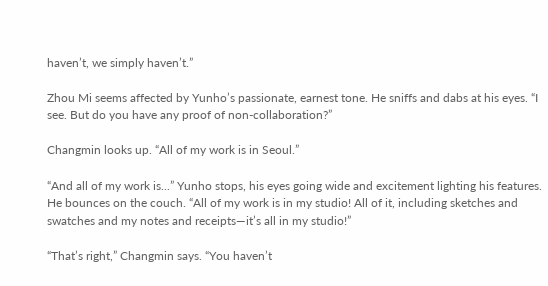haven’t, we simply haven’t.”

Zhou Mi seems affected by Yunho’s passionate, earnest tone. He sniffs and dabs at his eyes. “I see. But do you have any proof of non-collaboration?”

Changmin looks up. “All of my work is in Seoul.”

“And all of my work is...” Yunho stops, his eyes going wide and excitement lighting his features. He bounces on the couch. “All of my work is in my studio! All of it, including sketches and swatches and my notes and receipts—it’s all in my studio!”

“That’s right,” Changmin says. “You haven’t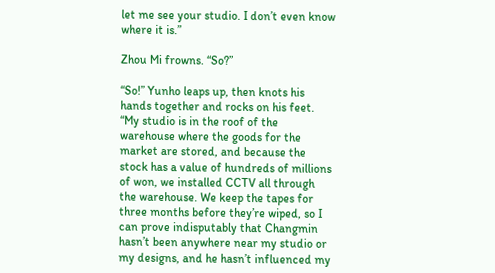let me see your studio. I don’t even know where it is.”

Zhou Mi frowns. “So?”

“So!” Yunho leaps up, then knots his hands together and rocks on his feet. “My studio is in the roof of the warehouse where the goods for the market are stored, and because the stock has a value of hundreds of millions of won, we installed CCTV all through the warehouse. We keep the tapes for three months before they’re wiped, so I can prove indisputably that Changmin hasn’t been anywhere near my studio or my designs, and he hasn’t influenced my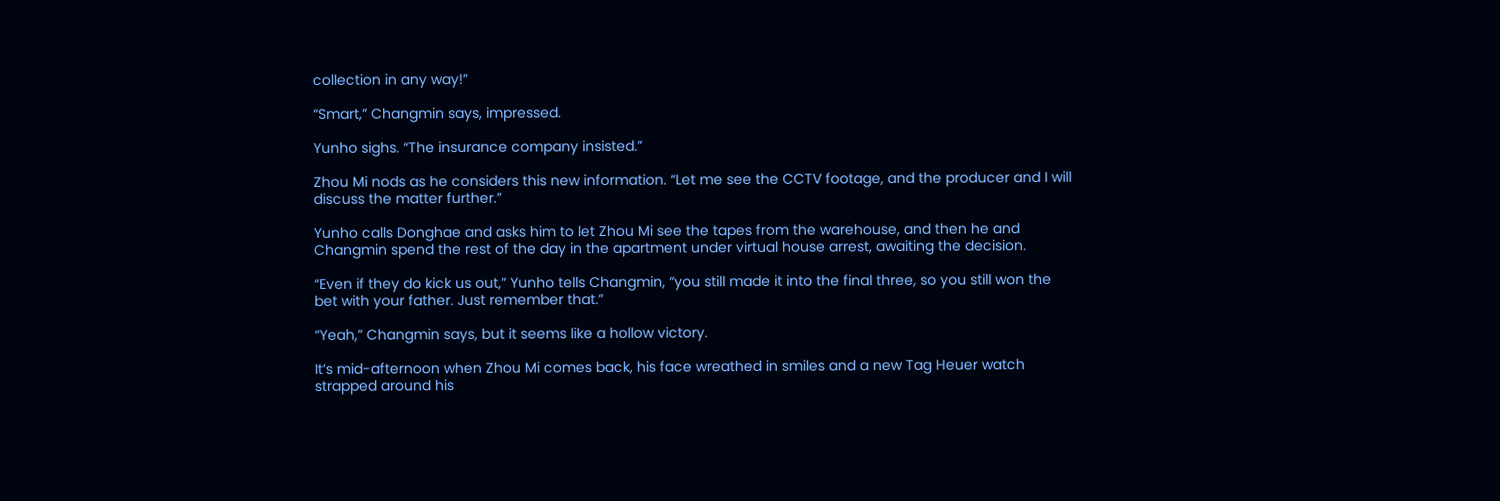collection in any way!”

“Smart,” Changmin says, impressed.

Yunho sighs. “The insurance company insisted.”

Zhou Mi nods as he considers this new information. “Let me see the CCTV footage, and the producer and I will discuss the matter further.”

Yunho calls Donghae and asks him to let Zhou Mi see the tapes from the warehouse, and then he and Changmin spend the rest of the day in the apartment under virtual house arrest, awaiting the decision.

“Even if they do kick us out,” Yunho tells Changmin, “you still made it into the final three, so you still won the bet with your father. Just remember that.”

“Yeah,” Changmin says, but it seems like a hollow victory.

It’s mid-afternoon when Zhou Mi comes back, his face wreathed in smiles and a new Tag Heuer watch strapped around his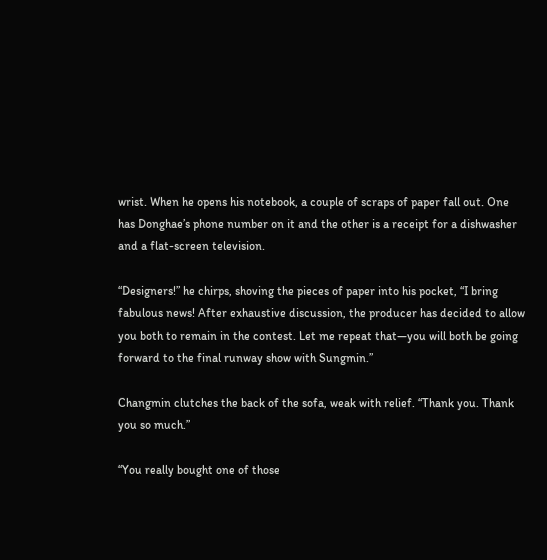wrist. When he opens his notebook, a couple of scraps of paper fall out. One has Donghae’s phone number on it and the other is a receipt for a dishwasher and a flat-screen television.

“Designers!” he chirps, shoving the pieces of paper into his pocket, “I bring fabulous news! After exhaustive discussion, the producer has decided to allow you both to remain in the contest. Let me repeat that—you will both be going forward to the final runway show with Sungmin.”

Changmin clutches the back of the sofa, weak with relief. “Thank you. Thank you so much.”

“You really bought one of those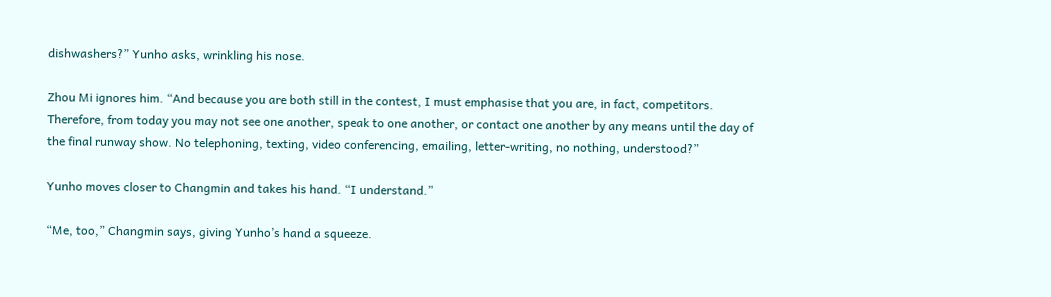dishwashers?” Yunho asks, wrinkling his nose.

Zhou Mi ignores him. “And because you are both still in the contest, I must emphasise that you are, in fact, competitors. Therefore, from today you may not see one another, speak to one another, or contact one another by any means until the day of the final runway show. No telephoning, texting, video conferencing, emailing, letter-writing, no nothing, understood?”

Yunho moves closer to Changmin and takes his hand. “I understand.”

“Me, too,” Changmin says, giving Yunho’s hand a squeeze.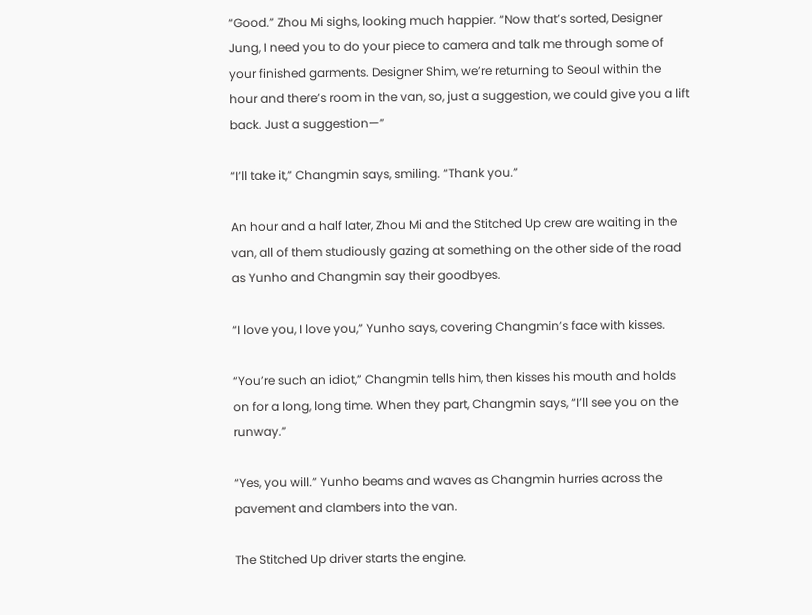“Good.” Zhou Mi sighs, looking much happier. “Now that’s sorted, Designer Jung, I need you to do your piece to camera and talk me through some of your finished garments. Designer Shim, we’re returning to Seoul within the hour and there’s room in the van, so, just a suggestion, we could give you a lift back. Just a suggestion—”

“I’ll take it,” Changmin says, smiling. “Thank you.”

An hour and a half later, Zhou Mi and the Stitched Up crew are waiting in the van, all of them studiously gazing at something on the other side of the road as Yunho and Changmin say their goodbyes.

“I love you, I love you,” Yunho says, covering Changmin’s face with kisses.

“You’re such an idiot,” Changmin tells him, then kisses his mouth and holds on for a long, long time. When they part, Changmin says, “I’ll see you on the runway.”

“Yes, you will.” Yunho beams and waves as Changmin hurries across the pavement and clambers into the van.

The Stitched Up driver starts the engine.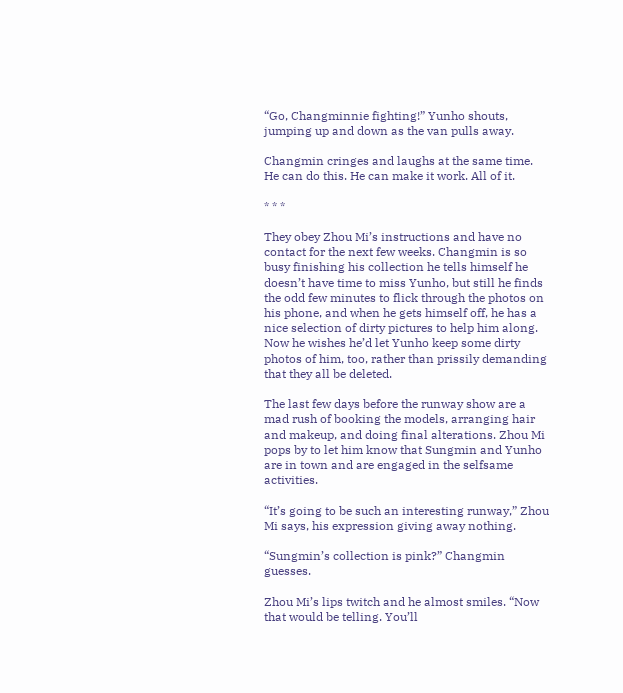“Go, Changminnie fighting!” Yunho shouts, jumping up and down as the van pulls away.

Changmin cringes and laughs at the same time. He can do this. He can make it work. All of it.

* * *

They obey Zhou Mi’s instructions and have no contact for the next few weeks. Changmin is so busy finishing his collection he tells himself he doesn’t have time to miss Yunho, but still he finds the odd few minutes to flick through the photos on his phone, and when he gets himself off, he has a nice selection of dirty pictures to help him along. Now he wishes he’d let Yunho keep some dirty photos of him, too, rather than prissily demanding that they all be deleted.

The last few days before the runway show are a mad rush of booking the models, arranging hair and makeup, and doing final alterations. Zhou Mi pops by to let him know that Sungmin and Yunho are in town and are engaged in the selfsame activities.

“It’s going to be such an interesting runway,” Zhou Mi says, his expression giving away nothing.

“Sungmin’s collection is pink?” Changmin guesses.

Zhou Mi’s lips twitch and he almost smiles. “Now that would be telling. You’ll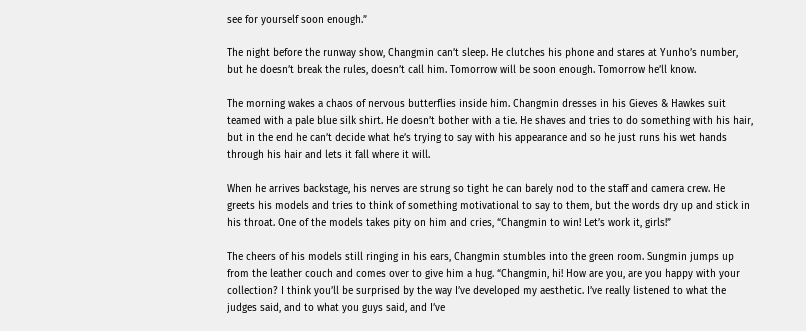see for yourself soon enough.”

The night before the runway show, Changmin can’t sleep. He clutches his phone and stares at Yunho’s number, but he doesn’t break the rules, doesn’t call him. Tomorrow will be soon enough. Tomorrow he’ll know.

The morning wakes a chaos of nervous butterflies inside him. Changmin dresses in his Gieves & Hawkes suit teamed with a pale blue silk shirt. He doesn’t bother with a tie. He shaves and tries to do something with his hair, but in the end he can’t decide what he’s trying to say with his appearance and so he just runs his wet hands through his hair and lets it fall where it will.

When he arrives backstage, his nerves are strung so tight he can barely nod to the staff and camera crew. He greets his models and tries to think of something motivational to say to them, but the words dry up and stick in his throat. One of the models takes pity on him and cries, “Changmin to win! Let’s work it, girls!”

The cheers of his models still ringing in his ears, Changmin stumbles into the green room. Sungmin jumps up from the leather couch and comes over to give him a hug. “Changmin, hi! How are you, are you happy with your collection? I think you’ll be surprised by the way I’ve developed my aesthetic. I’ve really listened to what the judges said, and to what you guys said, and I’ve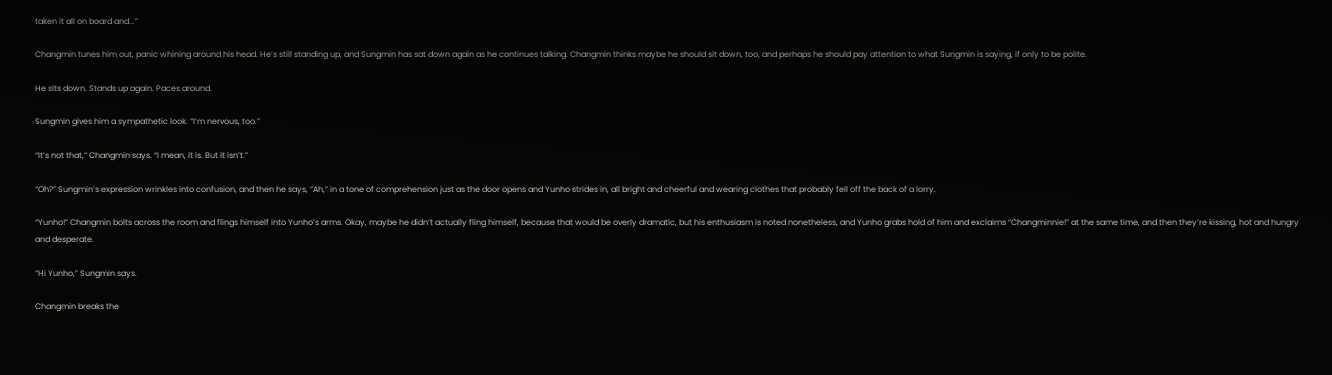taken it all on board and...”

Changmin tunes him out, panic whining around his head. He’s still standing up, and Sungmin has sat down again as he continues talking. Changmin thinks maybe he should sit down, too, and perhaps he should pay attention to what Sungmin is saying, if only to be polite.

He sits down. Stands up again. Paces around.

Sungmin gives him a sympathetic look. “I’m nervous, too.”

“It’s not that,” Changmin says. “I mean, it is. But it isn’t.”

“Oh?” Sungmin’s expression wrinkles into confusion, and then he says, “Ah,” in a tone of comprehension just as the door opens and Yunho strides in, all bright and cheerful and wearing clothes that probably fell off the back of a lorry.

“Yunho!” Changmin bolts across the room and flings himself into Yunho’s arms. Okay, maybe he didn’t actually fling himself, because that would be overly dramatic, but his enthusiasm is noted nonetheless, and Yunho grabs hold of him and exclaims “Changminnie!” at the same time, and then they’re kissing, hot and hungry and desperate.

“Hi Yunho,” Sungmin says.

Changmin breaks the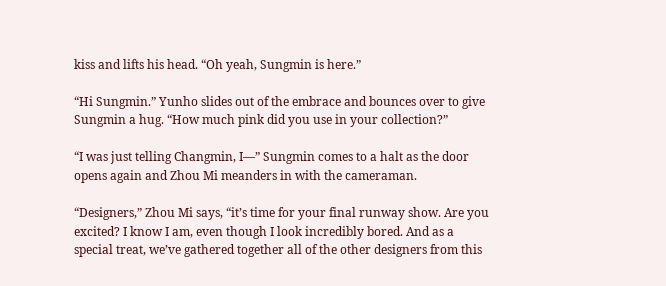kiss and lifts his head. “Oh yeah, Sungmin is here.”

“Hi Sungmin.” Yunho slides out of the embrace and bounces over to give Sungmin a hug. “How much pink did you use in your collection?”

“I was just telling Changmin, I—” Sungmin comes to a halt as the door opens again and Zhou Mi meanders in with the cameraman.

“Designers,” Zhou Mi says, “it’s time for your final runway show. Are you excited? I know I am, even though I look incredibly bored. And as a special treat, we’ve gathered together all of the other designers from this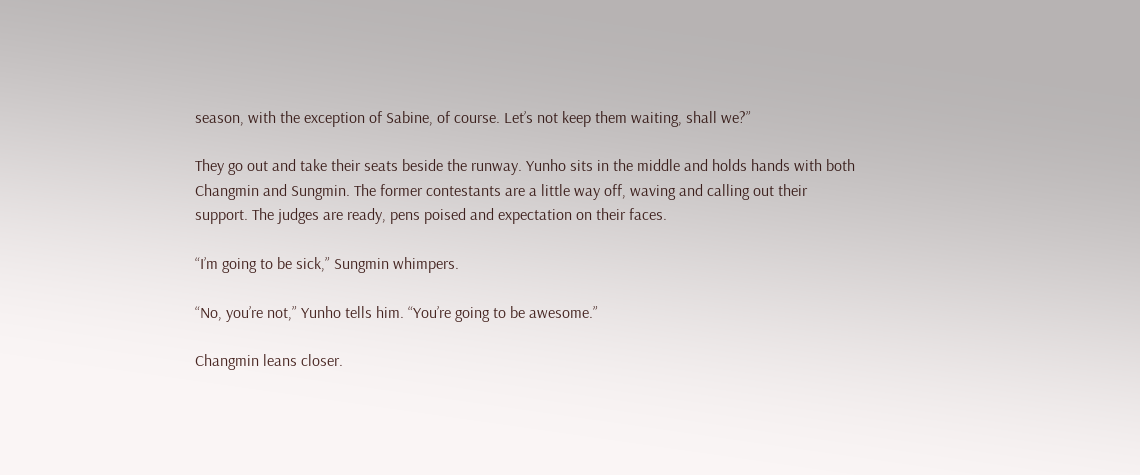season, with the exception of Sabine, of course. Let’s not keep them waiting, shall we?”

They go out and take their seats beside the runway. Yunho sits in the middle and holds hands with both Changmin and Sungmin. The former contestants are a little way off, waving and calling out their support. The judges are ready, pens poised and expectation on their faces.

“I’m going to be sick,” Sungmin whimpers.

“No, you’re not,” Yunho tells him. “You’re going to be awesome.”

Changmin leans closer.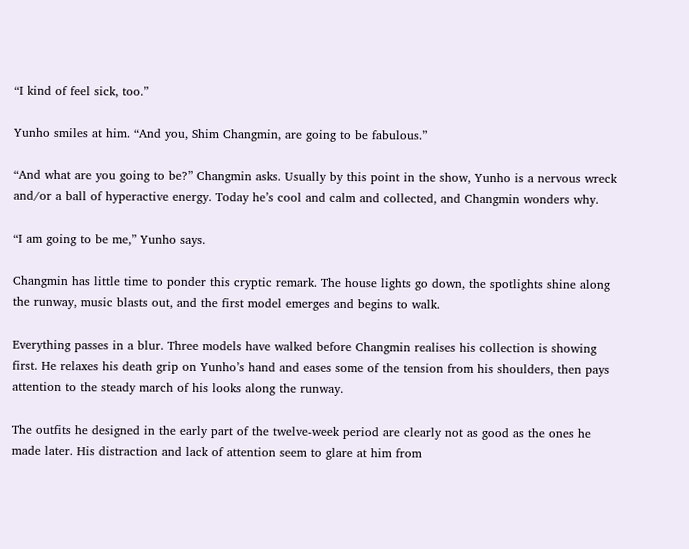“I kind of feel sick, too.”

Yunho smiles at him. “And you, Shim Changmin, are going to be fabulous.”

“And what are you going to be?” Changmin asks. Usually by this point in the show, Yunho is a nervous wreck and/or a ball of hyperactive energy. Today he’s cool and calm and collected, and Changmin wonders why.

“I am going to be me,” Yunho says.

Changmin has little time to ponder this cryptic remark. The house lights go down, the spotlights shine along the runway, music blasts out, and the first model emerges and begins to walk.

Everything passes in a blur. Three models have walked before Changmin realises his collection is showing first. He relaxes his death grip on Yunho’s hand and eases some of the tension from his shoulders, then pays attention to the steady march of his looks along the runway.

The outfits he designed in the early part of the twelve-week period are clearly not as good as the ones he made later. His distraction and lack of attention seem to glare at him from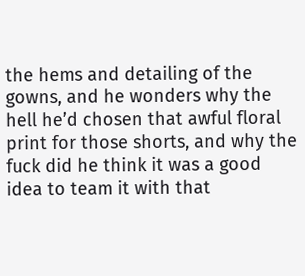the hems and detailing of the gowns, and he wonders why the hell he’d chosen that awful floral print for those shorts, and why the fuck did he think it was a good idea to team it with that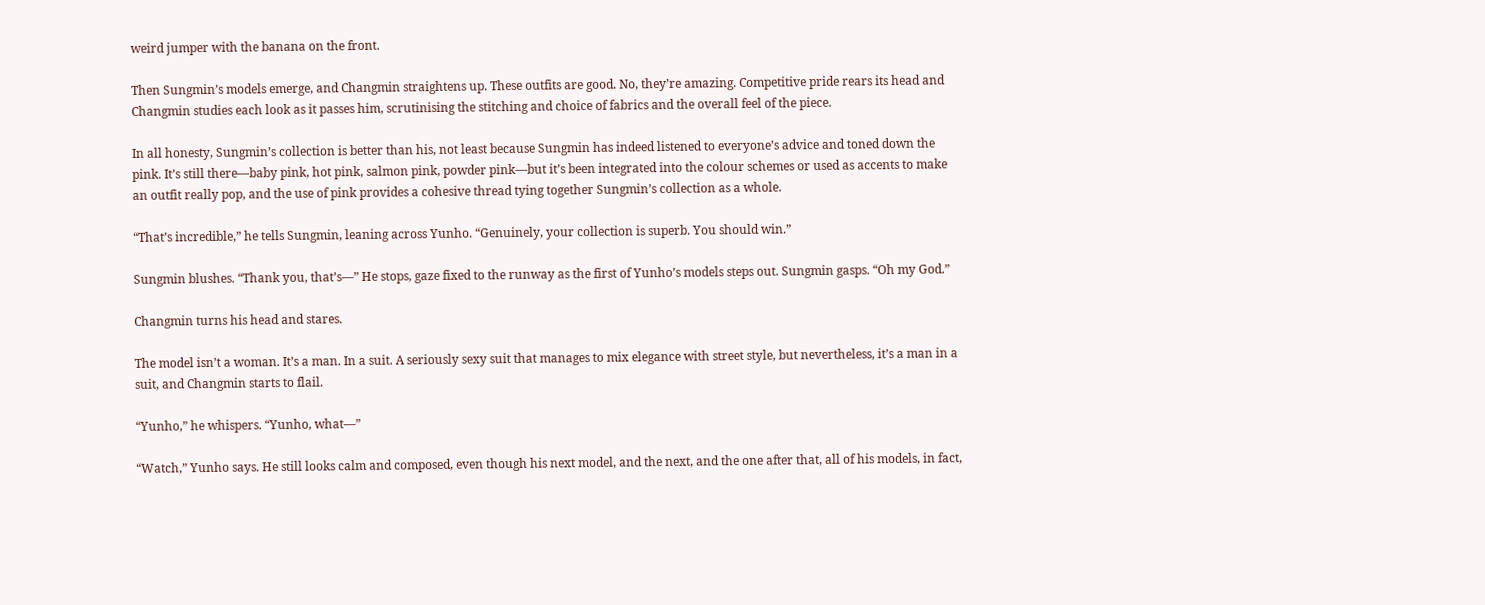weird jumper with the banana on the front.

Then Sungmin’s models emerge, and Changmin straightens up. These outfits are good. No, they’re amazing. Competitive pride rears its head and Changmin studies each look as it passes him, scrutinising the stitching and choice of fabrics and the overall feel of the piece.

In all honesty, Sungmin’s collection is better than his, not least because Sungmin has indeed listened to everyone’s advice and toned down the pink. It’s still there—baby pink, hot pink, salmon pink, powder pink—but it’s been integrated into the colour schemes or used as accents to make an outfit really pop, and the use of pink provides a cohesive thread tying together Sungmin’s collection as a whole.

“That’s incredible,” he tells Sungmin, leaning across Yunho. “Genuinely, your collection is superb. You should win.”

Sungmin blushes. “Thank you, that’s—” He stops, gaze fixed to the runway as the first of Yunho’s models steps out. Sungmin gasps. “Oh my God.”

Changmin turns his head and stares.

The model isn’t a woman. It’s a man. In a suit. A seriously sexy suit that manages to mix elegance with street style, but nevertheless, it’s a man in a suit, and Changmin starts to flail.

“Yunho,” he whispers. “Yunho, what—”

“Watch,” Yunho says. He still looks calm and composed, even though his next model, and the next, and the one after that, all of his models, in fact,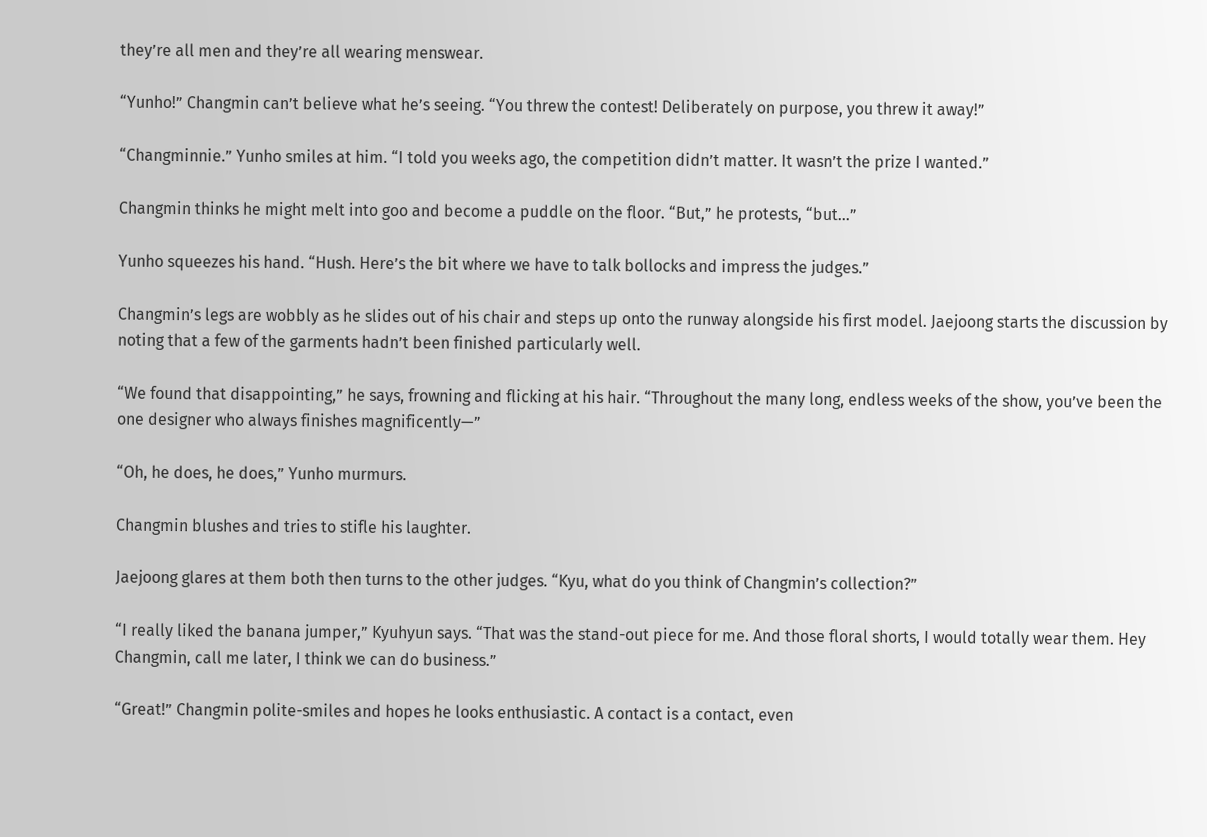they’re all men and they’re all wearing menswear.

“Yunho!” Changmin can’t believe what he’s seeing. “You threw the contest! Deliberately on purpose, you threw it away!”

“Changminnie.” Yunho smiles at him. “I told you weeks ago, the competition didn’t matter. It wasn’t the prize I wanted.”

Changmin thinks he might melt into goo and become a puddle on the floor. “But,” he protests, “but...”

Yunho squeezes his hand. “Hush. Here’s the bit where we have to talk bollocks and impress the judges.”

Changmin’s legs are wobbly as he slides out of his chair and steps up onto the runway alongside his first model. Jaejoong starts the discussion by noting that a few of the garments hadn’t been finished particularly well.

“We found that disappointing,” he says, frowning and flicking at his hair. “Throughout the many long, endless weeks of the show, you’ve been the one designer who always finishes magnificently—”

“Oh, he does, he does,” Yunho murmurs.

Changmin blushes and tries to stifle his laughter.

Jaejoong glares at them both then turns to the other judges. “Kyu, what do you think of Changmin’s collection?”

“I really liked the banana jumper,” Kyuhyun says. “That was the stand-out piece for me. And those floral shorts, I would totally wear them. Hey Changmin, call me later, I think we can do business.”

“Great!” Changmin polite-smiles and hopes he looks enthusiastic. A contact is a contact, even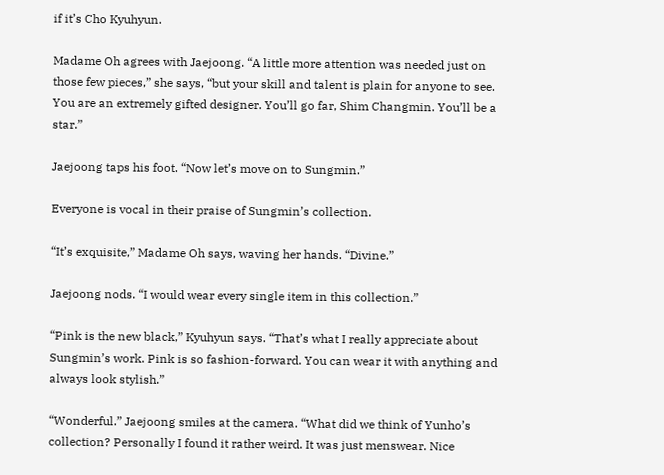if it’s Cho Kyuhyun.

Madame Oh agrees with Jaejoong. “A little more attention was needed just on those few pieces,” she says, “but your skill and talent is plain for anyone to see. You are an extremely gifted designer. You’ll go far, Shim Changmin. You’ll be a star.”

Jaejoong taps his foot. “Now let’s move on to Sungmin.”

Everyone is vocal in their praise of Sungmin’s collection.

“It’s exquisite,” Madame Oh says, waving her hands. “Divine.”

Jaejoong nods. “I would wear every single item in this collection.”

“Pink is the new black,” Kyuhyun says. “That’s what I really appreciate about Sungmin’s work. Pink is so fashion-forward. You can wear it with anything and always look stylish.”

“Wonderful.” Jaejoong smiles at the camera. “What did we think of Yunho’s collection? Personally I found it rather weird. It was just menswear. Nice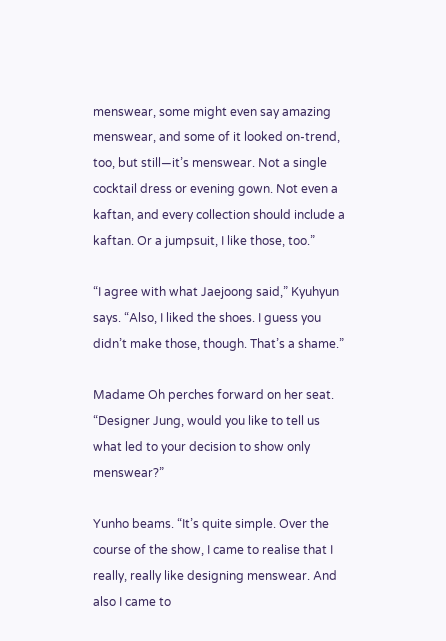menswear, some might even say amazing menswear, and some of it looked on-trend, too, but still—it’s menswear. Not a single cocktail dress or evening gown. Not even a kaftan, and every collection should include a kaftan. Or a jumpsuit, I like those, too.”

“I agree with what Jaejoong said,” Kyuhyun says. “Also, I liked the shoes. I guess you didn’t make those, though. That’s a shame.”

Madame Oh perches forward on her seat. “Designer Jung, would you like to tell us what led to your decision to show only menswear?”

Yunho beams. “It’s quite simple. Over the course of the show, I came to realise that I really, really like designing menswear. And also I came to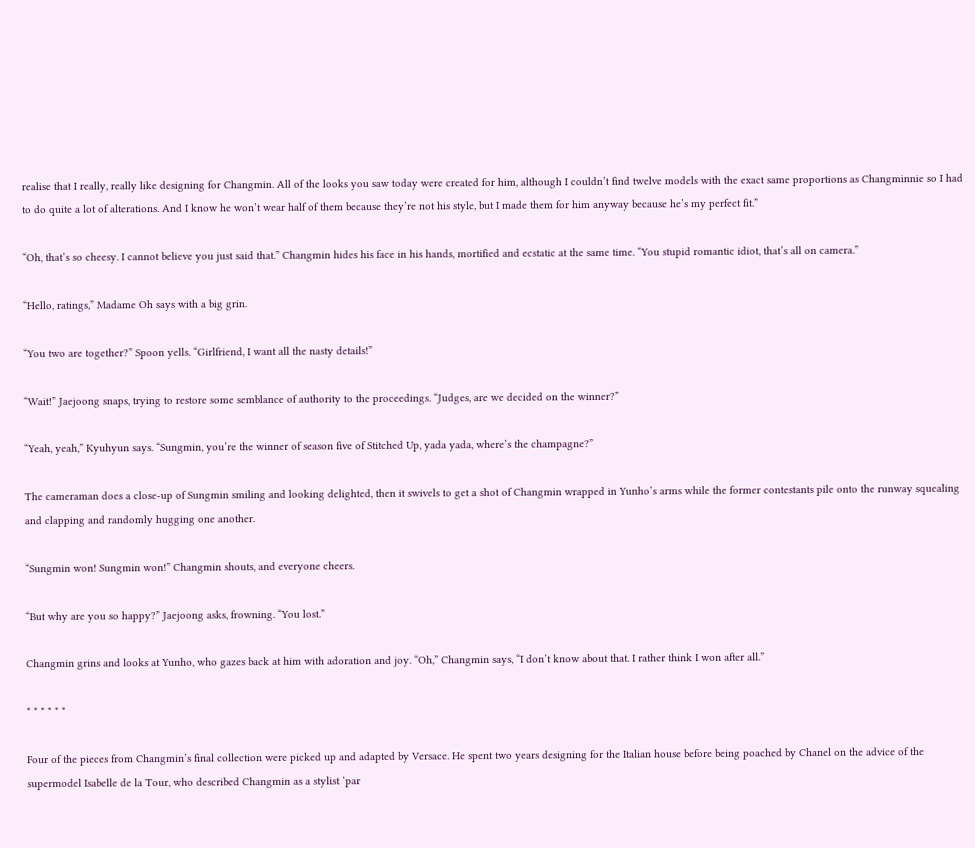realise that I really, really like designing for Changmin. All of the looks you saw today were created for him, although I couldn’t find twelve models with the exact same proportions as Changminnie so I had to do quite a lot of alterations. And I know he won’t wear half of them because they’re not his style, but I made them for him anyway because he’s my perfect fit.”

“Oh, that’s so cheesy. I cannot believe you just said that.” Changmin hides his face in his hands, mortified and ecstatic at the same time. “You stupid romantic idiot, that’s all on camera.”

“Hello, ratings,” Madame Oh says with a big grin.

“You two are together?” Spoon yells. “Girlfriend, I want all the nasty details!”

“Wait!” Jaejoong snaps, trying to restore some semblance of authority to the proceedings. “Judges, are we decided on the winner?”

“Yeah, yeah,” Kyuhyun says. “Sungmin, you’re the winner of season five of Stitched Up, yada yada, where’s the champagne?”

The cameraman does a close-up of Sungmin smiling and looking delighted, then it swivels to get a shot of Changmin wrapped in Yunho’s arms while the former contestants pile onto the runway squealing and clapping and randomly hugging one another.

“Sungmin won! Sungmin won!” Changmin shouts, and everyone cheers.

“But why are you so happy?” Jaejoong asks, frowning. “You lost.”

Changmin grins and looks at Yunho, who gazes back at him with adoration and joy. “Oh,” Changmin says, “I don’t know about that. I rather think I won after all.”

* * * * * *

Four of the pieces from Changmin’s final collection were picked up and adapted by Versace. He spent two years designing for the Italian house before being poached by Chanel on the advice of the supermodel Isabelle de la Tour, who described Changmin as a stylist ‘par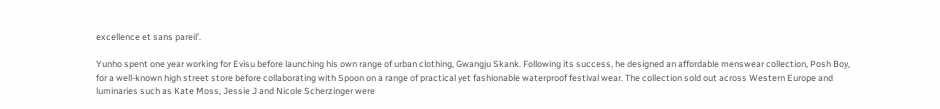excellence et sans pareil’.

Yunho spent one year working for Evisu before launching his own range of urban clothing, Gwangju Skank. Following its success, he designed an affordable menswear collection, Posh Boy, for a well-known high street store before collaborating with Spoon on a range of practical yet fashionable waterproof festival wear. The collection sold out across Western Europe and luminaries such as Kate Moss, Jessie J and Nicole Scherzinger were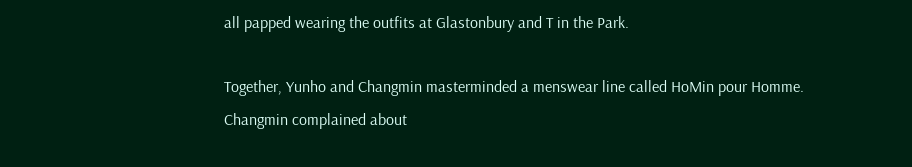all papped wearing the outfits at Glastonbury and T in the Park.

Together, Yunho and Changmin masterminded a menswear line called HoMin pour Homme. Changmin complained about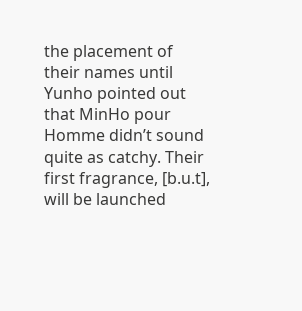the placement of their names until Yunho pointed out that MinHo pour Homme didn’t sound quite as catchy. Their first fragrance, [b.u.t], will be launched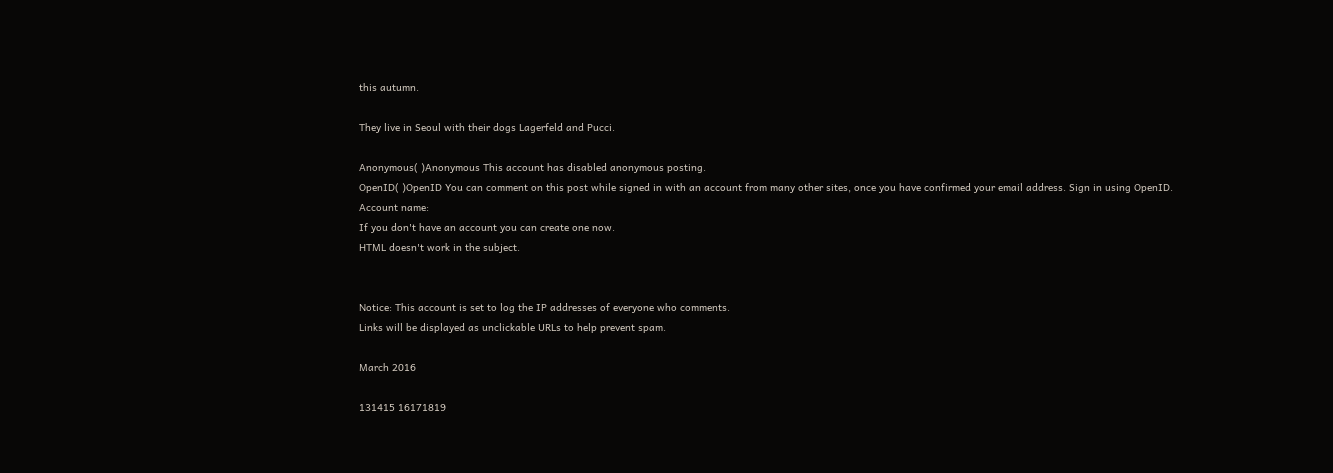this autumn.

They live in Seoul with their dogs Lagerfeld and Pucci.

Anonymous( )Anonymous This account has disabled anonymous posting.
OpenID( )OpenID You can comment on this post while signed in with an account from many other sites, once you have confirmed your email address. Sign in using OpenID.
Account name:
If you don't have an account you can create one now.
HTML doesn't work in the subject.


Notice: This account is set to log the IP addresses of everyone who comments.
Links will be displayed as unclickable URLs to help prevent spam.

March 2016

131415 16171819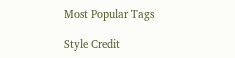Most Popular Tags

Style Credit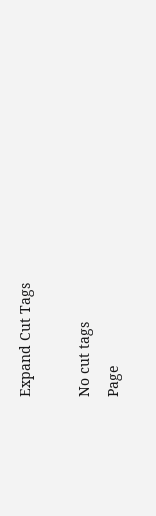Expand Cut Tags

No cut tags
Page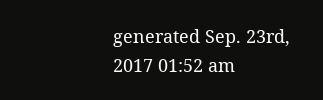generated Sep. 23rd, 2017 01:52 am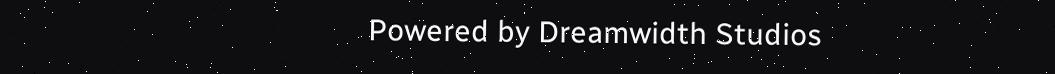Powered by Dreamwidth Studios